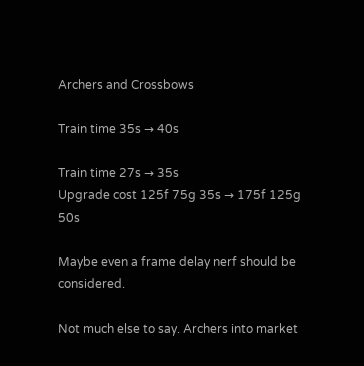Archers and Crossbows

Train time 35s → 40s

Train time 27s → 35s
Upgrade cost 125f 75g 35s → 175f 125g 50s

Maybe even a frame delay nerf should be considered.

Not much else to say. Archers into market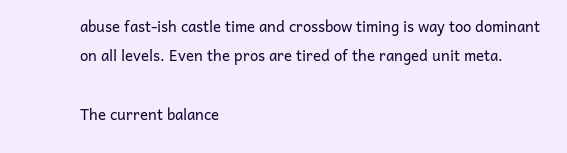abuse fast-ish castle time and crossbow timing is way too dominant on all levels. Even the pros are tired of the ranged unit meta.

The current balance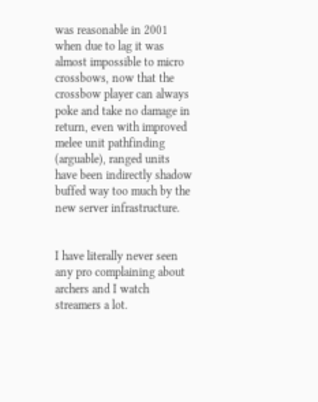was reasonable in 2001 when due to lag it was almost impossible to micro crossbows, now that the crossbow player can always poke and take no damage in return, even with improved melee unit pathfinding (arguable), ranged units have been indirectly shadow buffed way too much by the new server infrastructure.


I have literally never seen any pro complaining about archers and I watch streamers a lot.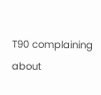T90 complaining about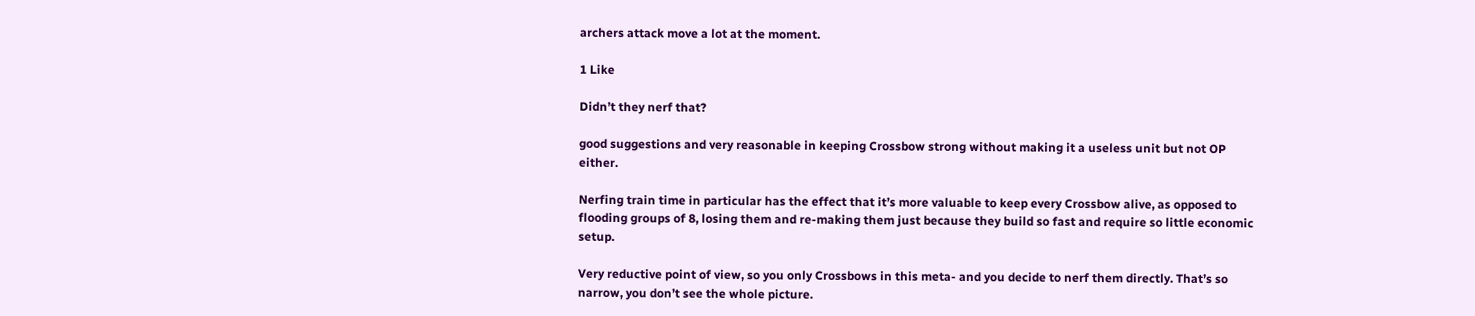archers attack move a lot at the moment.

1 Like

Didn’t they nerf that?

good suggestions and very reasonable in keeping Crossbow strong without making it a useless unit but not OP either.

Nerfing train time in particular has the effect that it’s more valuable to keep every Crossbow alive, as opposed to flooding groups of 8, losing them and re-making them just because they build so fast and require so little economic setup.

Very reductive point of view, so you only Crossbows in this meta- and you decide to nerf them directly. That’s so narrow, you don’t see the whole picture.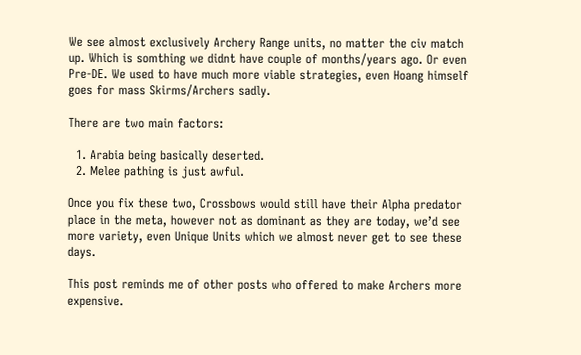We see almost exclusively Archery Range units, no matter the civ match up. Which is somthing we didnt have couple of months/years ago. Or even Pre-DE. We used to have much more viable strategies, even Hoang himself goes for mass Skirms/Archers sadly.

There are two main factors:

  1. Arabia being basically deserted.
  2. Melee pathing is just awful.

Once you fix these two, Crossbows would still have their Alpha predator place in the meta, however not as dominant as they are today, we’d see more variety, even Unique Units which we almost never get to see these days.

This post reminds me of other posts who offered to make Archers more expensive.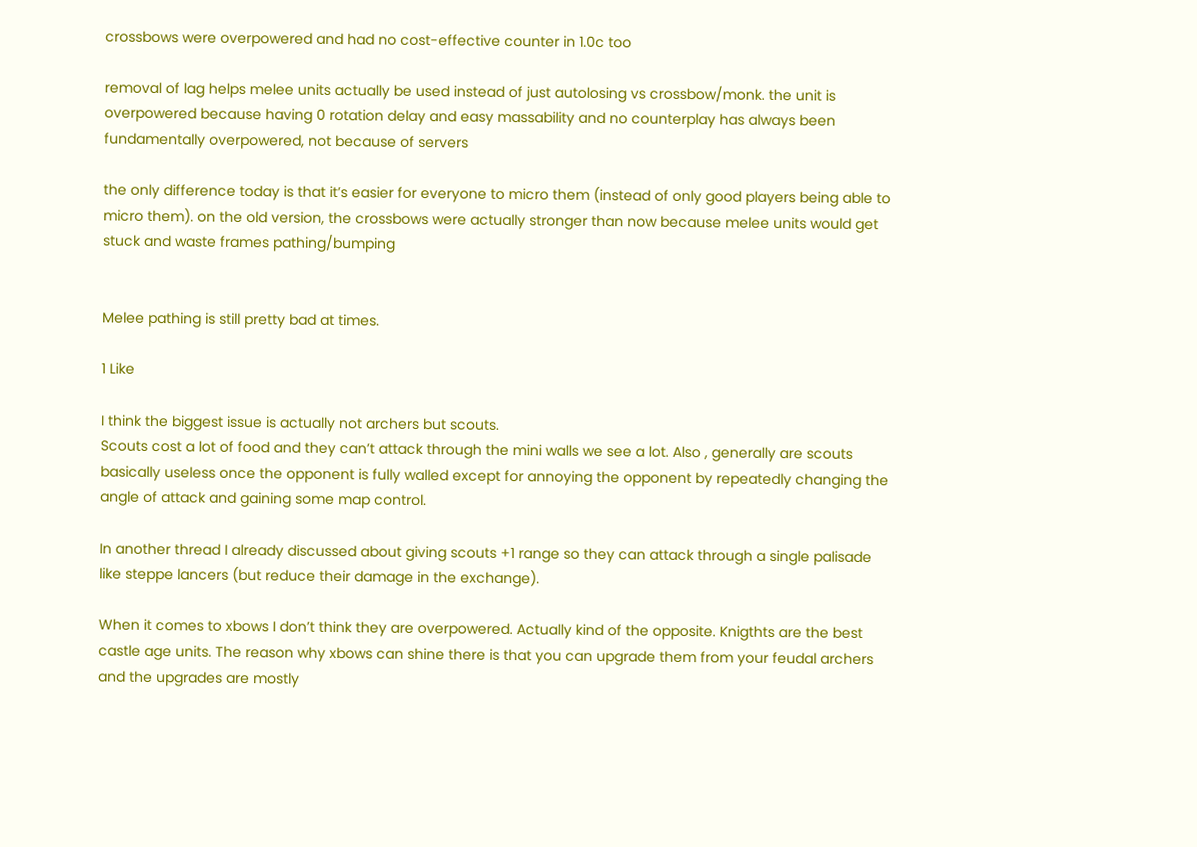crossbows were overpowered and had no cost-effective counter in 1.0c too

removal of lag helps melee units actually be used instead of just autolosing vs crossbow/monk. the unit is overpowered because having 0 rotation delay and easy massability and no counterplay has always been fundamentally overpowered, not because of servers

the only difference today is that it’s easier for everyone to micro them (instead of only good players being able to micro them). on the old version, the crossbows were actually stronger than now because melee units would get stuck and waste frames pathing/bumping


Melee pathing is still pretty bad at times.

1 Like

I think the biggest issue is actually not archers but scouts.
Scouts cost a lot of food and they can’t attack through the mini walls we see a lot. Also , generally are scouts basically useless once the opponent is fully walled except for annoying the opponent by repeatedly changing the angle of attack and gaining some map control.

In another thread I already discussed about giving scouts +1 range so they can attack through a single palisade like steppe lancers (but reduce their damage in the exchange).

When it comes to xbows I don’t think they are overpowered. Actually kind of the opposite. Knigthts are the best castle age units. The reason why xbows can shine there is that you can upgrade them from your feudal archers and the upgrades are mostly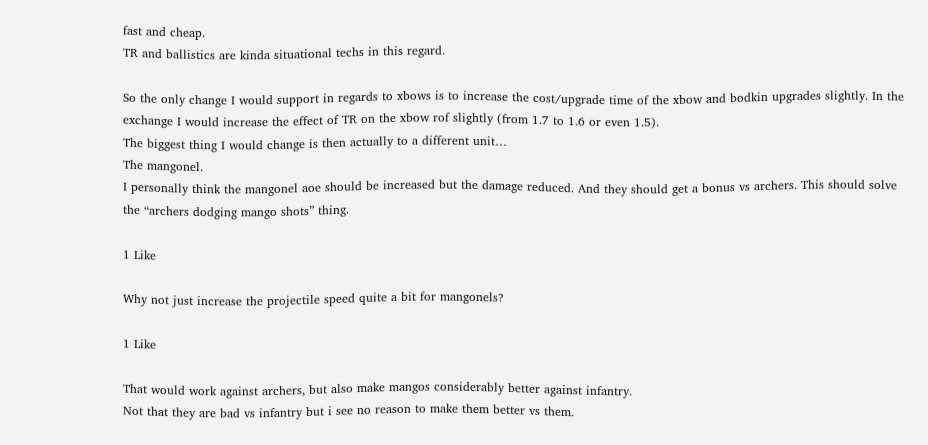fast and cheap.
TR and ballistics are kinda situational techs in this regard.

So the only change I would support in regards to xbows is to increase the cost/upgrade time of the xbow and bodkin upgrades slightly. In the exchange I would increase the effect of TR on the xbow rof slightly (from 1.7 to 1.6 or even 1.5).
The biggest thing I would change is then actually to a different unit…
The mangonel.
I personally think the mangonel aoe should be increased but the damage reduced. And they should get a bonus vs archers. This should solve the “archers dodging mango shots” thing.

1 Like

Why not just increase the projectile speed quite a bit for mangonels?

1 Like

That would work against archers, but also make mangos considerably better against infantry.
Not that they are bad vs infantry but i see no reason to make them better vs them.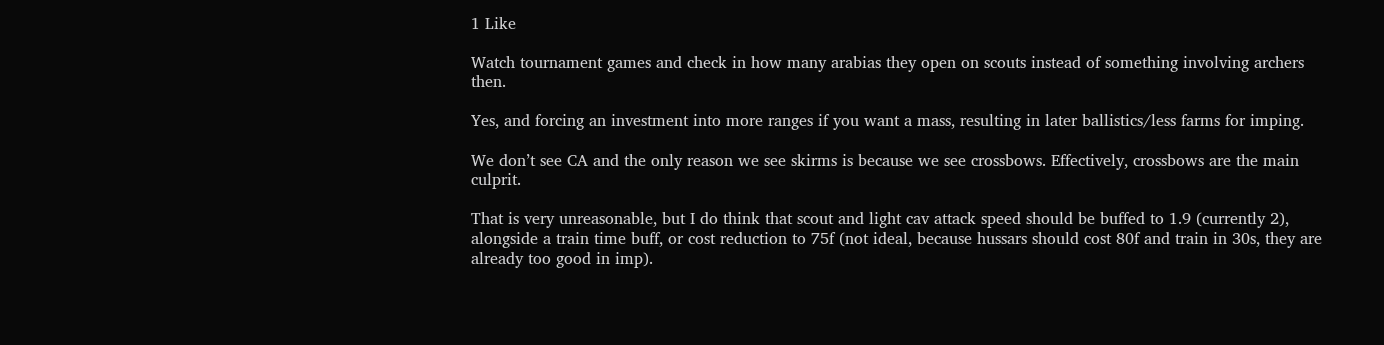1 Like

Watch tournament games and check in how many arabias they open on scouts instead of something involving archers then.

Yes, and forcing an investment into more ranges if you want a mass, resulting in later ballistics/less farms for imping.

We don’t see CA and the only reason we see skirms is because we see crossbows. Effectively, crossbows are the main culprit.

That is very unreasonable, but I do think that scout and light cav attack speed should be buffed to 1.9 (currently 2), alongside a train time buff, or cost reduction to 75f (not ideal, because hussars should cost 80f and train in 30s, they are already too good in imp).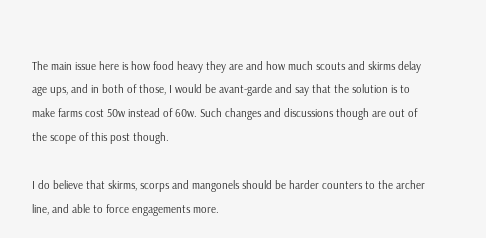The main issue here is how food heavy they are and how much scouts and skirms delay age ups, and in both of those, I would be avant-garde and say that the solution is to make farms cost 50w instead of 60w. Such changes and discussions though are out of the scope of this post though.

I do believe that skirms, scorps and mangonels should be harder counters to the archer line, and able to force engagements more.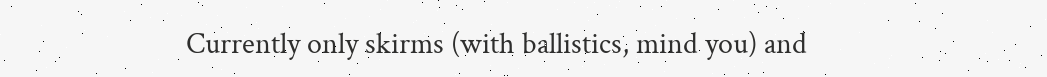Currently only skirms (with ballistics, mind you) and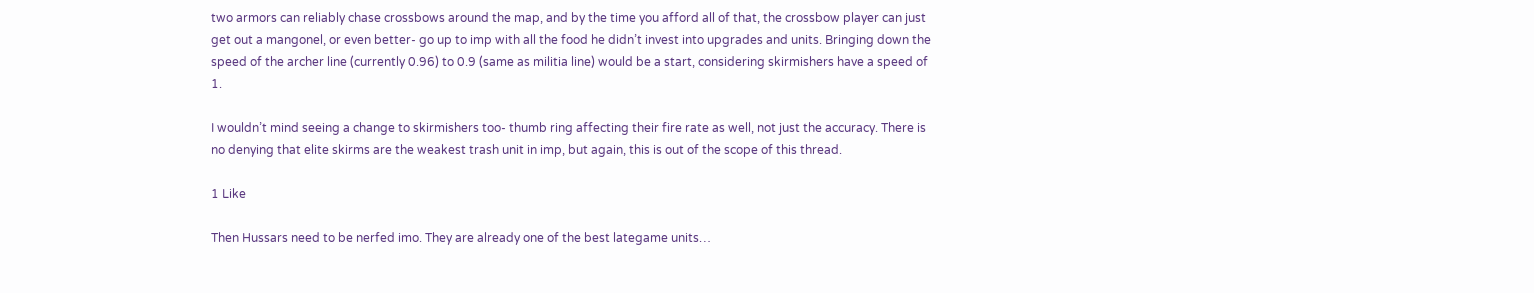two armors can reliably chase crossbows around the map, and by the time you afford all of that, the crossbow player can just get out a mangonel, or even better- go up to imp with all the food he didn’t invest into upgrades and units. Bringing down the speed of the archer line (currently 0.96) to 0.9 (same as militia line) would be a start, considering skirmishers have a speed of 1.

I wouldn’t mind seeing a change to skirmishers too- thumb ring affecting their fire rate as well, not just the accuracy. There is no denying that elite skirms are the weakest trash unit in imp, but again, this is out of the scope of this thread.

1 Like

Then Hussars need to be nerfed imo. They are already one of the best lategame units…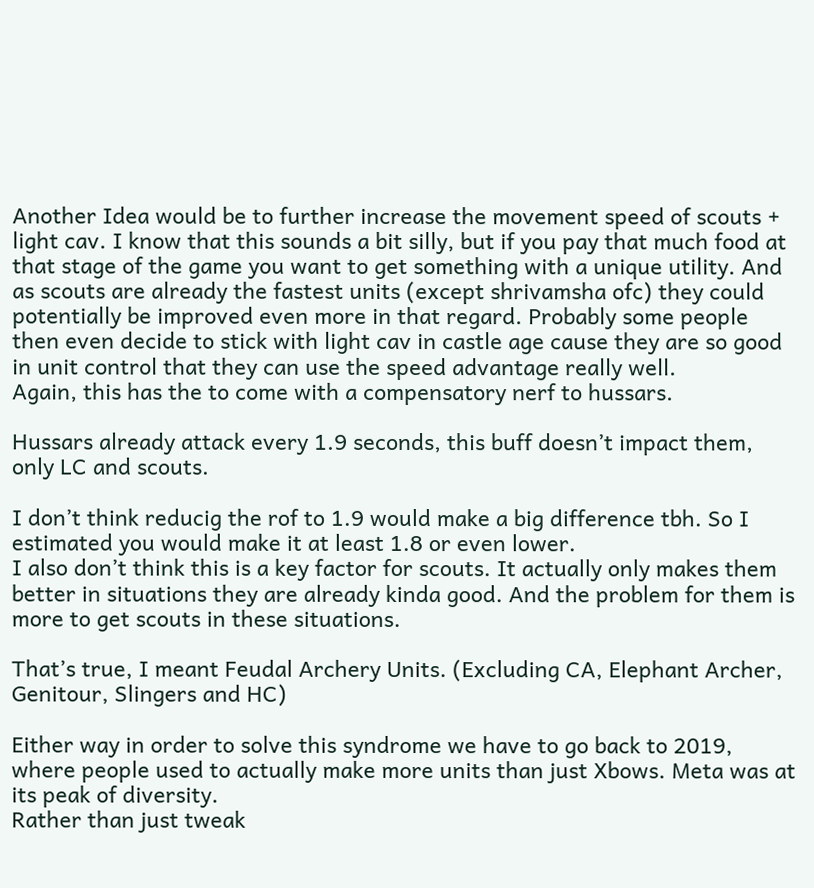Another Idea would be to further increase the movement speed of scouts + light cav. I know that this sounds a bit silly, but if you pay that much food at that stage of the game you want to get something with a unique utility. And as scouts are already the fastest units (except shrivamsha ofc) they could potentially be improved even more in that regard. Probably some people then even decide to stick with light cav in castle age cause they are so good in unit control that they can use the speed advantage really well.
Again, this has the to come with a compensatory nerf to hussars.

Hussars already attack every 1.9 seconds, this buff doesn’t impact them, only LC and scouts.

I don’t think reducig the rof to 1.9 would make a big difference tbh. So I estimated you would make it at least 1.8 or even lower.
I also don’t think this is a key factor for scouts. It actually only makes them better in situations they are already kinda good. And the problem for them is more to get scouts in these situations.

That’s true, I meant Feudal Archery Units. (Excluding CA, Elephant Archer, Genitour, Slingers and HC)

Either way in order to solve this syndrome we have to go back to 2019, where people used to actually make more units than just Xbows. Meta was at its peak of diversity.
Rather than just tweak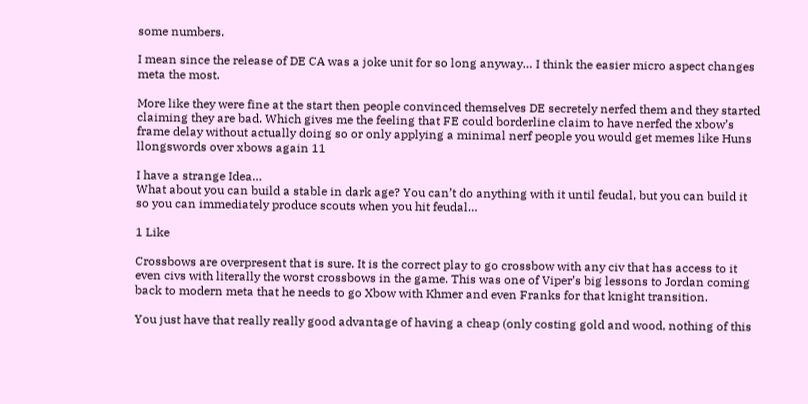some numbers.

I mean since the release of DE CA was a joke unit for so long anyway… I think the easier micro aspect changes meta the most.

More like they were fine at the start then people convinced themselves DE secretely nerfed them and they started claiming they are bad. Which gives me the feeling that FE could borderline claim to have nerfed the xbow’s frame delay without actually doing so or only applying a minimal nerf people you would get memes like Huns llongswords over xbows again 11

I have a strange Idea…
What about you can build a stable in dark age? You can’t do anything with it until feudal, but you can build it so you can immediately produce scouts when you hit feudal…

1 Like

Crossbows are overpresent that is sure. It is the correct play to go crossbow with any civ that has access to it even civs with literally the worst crossbows in the game. This was one of Viper’s big lessons to Jordan coming back to modern meta that he needs to go Xbow with Khmer and even Franks for that knight transition.

You just have that really really good advantage of having a cheap (only costing gold and wood, nothing of this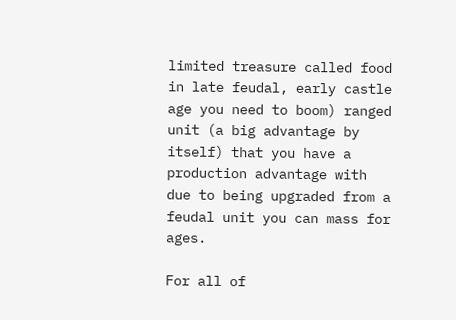limited treasure called food in late feudal, early castle age you need to boom) ranged unit (a big advantage by itself) that you have a production advantage with due to being upgraded from a feudal unit you can mass for ages.

For all of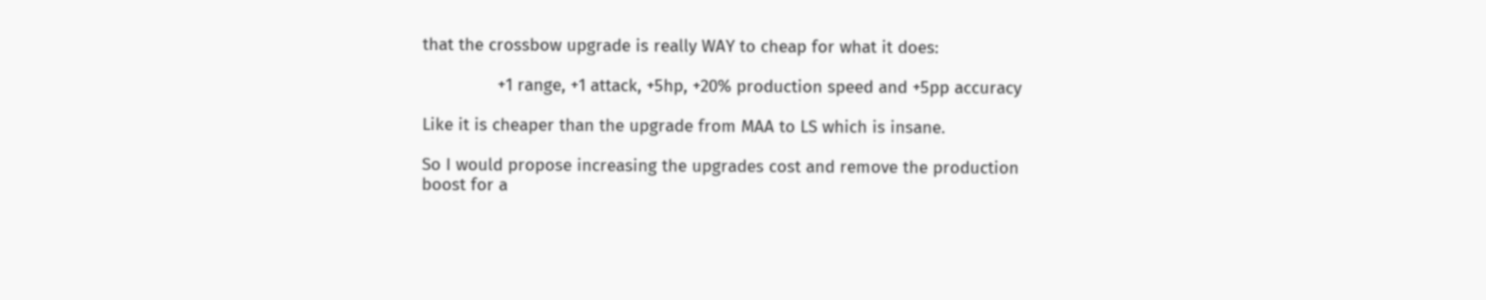that the crossbow upgrade is really WAY to cheap for what it does:

               +1 range, +1 attack, +5hp, +20% production speed and +5pp accuracy

Like it is cheaper than the upgrade from MAA to LS which is insane.

So I would propose increasing the upgrades cost and remove the production boost for a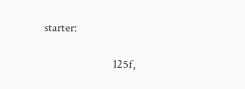starter:

                       125f,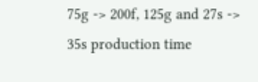75g -> 200f, 125g and 27s -> 35s production time